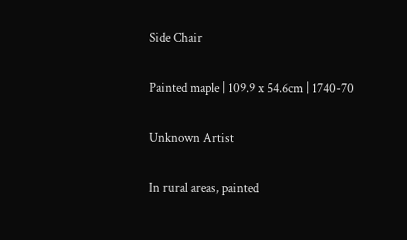Side Chair

Painted maple | 109.9 x 54.6cm | 1740-70

Unknown Artist

In rural areas, painted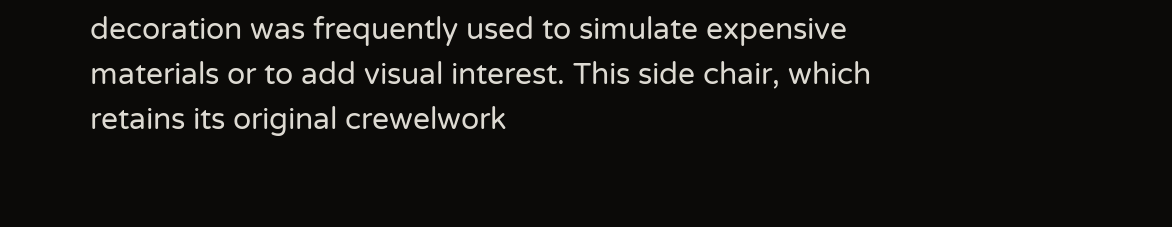decoration was frequently used to simulate expensive materials or to add visual interest. This side chair, which retains its original crewelwork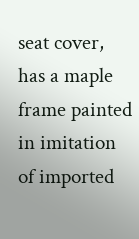seat cover, has a maple frame painted in imitation of imported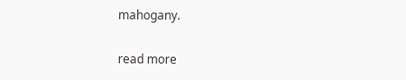mahogany.

read more